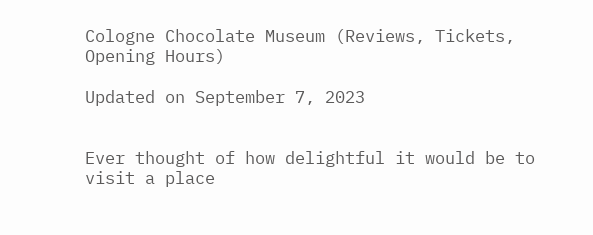Cologne Chocolate Museum (Reviews, Tickets, Opening Hours)

Updated on September 7, 2023


Ever thought of how delightful it would be to visit a place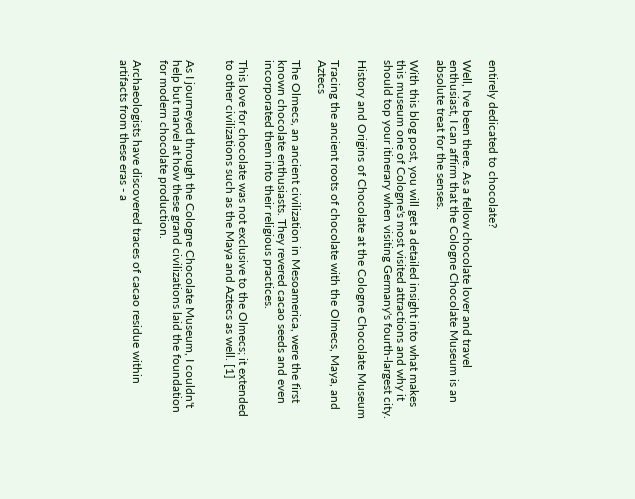entirely dedicated to chocolate?

Well, I've been there. As a fellow chocolate lover and travel enthusiast, I can affirm that the Cologne Chocolate Museum is an absolute treat for the senses.

With this blog post, you will get a detailed insight into what makes this museum one of Cologne's most visited attractions and why it should top your itinerary when visiting Germany's fourth-largest city.

History and Origins of Chocolate at the Cologne Chocolate Museum

Tracing the ancient roots of chocolate with the Olmecs, Maya, and Aztecs

The Olmecs, an ancient civilization in Mesoamerica, were the first known chocolate enthusiasts. They revered cacao seeds and even incorporated them into their religious practices.

This love for chocolate was not exclusive to the Olmecs; it extended to other civilizations such as the Maya and Aztecs as well. [1]


As I journeyed through the Cologne Chocolate Museum, I couldn't help but marvel at how these grand civilizations laid the foundation for modern chocolate production.

Archaeologists have discovered traces of cacao residue within artifacts from these eras - a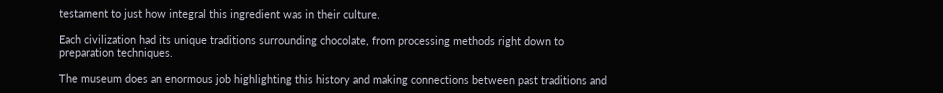testament to just how integral this ingredient was in their culture.

Each civilization had its unique traditions surrounding chocolate, from processing methods right down to preparation techniques.

The museum does an enormous job highlighting this history and making connections between past traditions and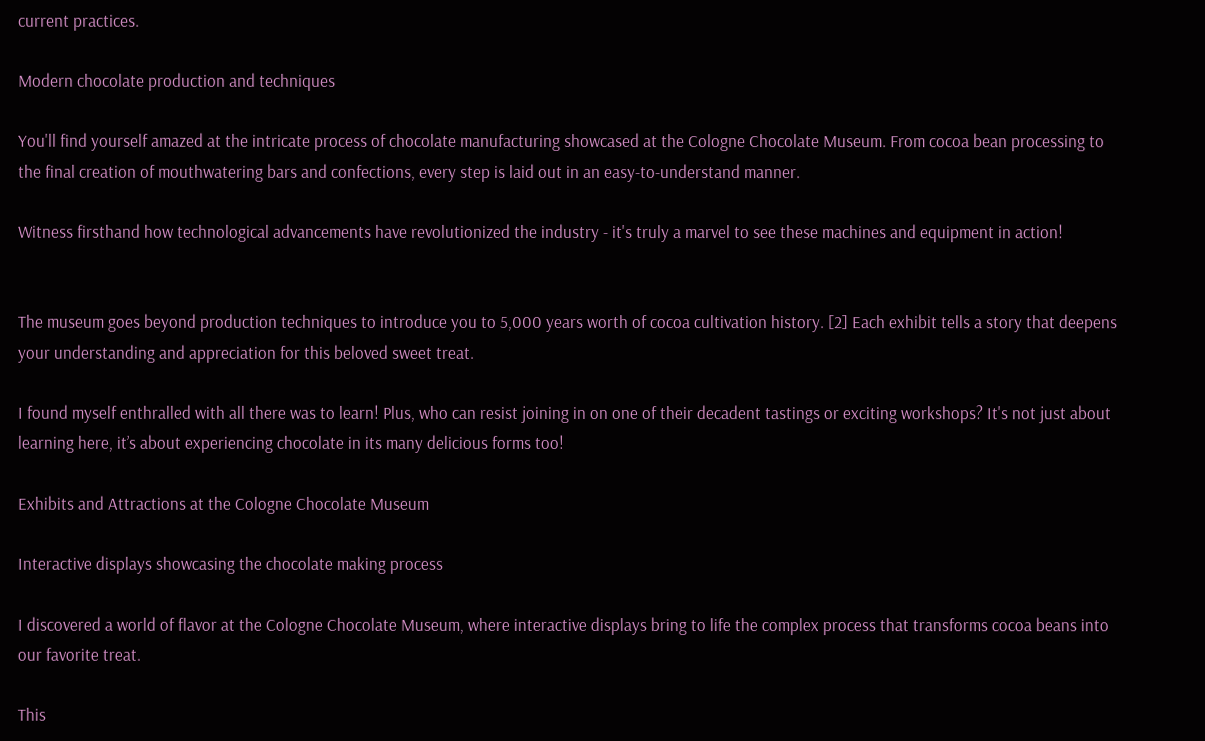current practices.

Modern chocolate production and techniques

You'll find yourself amazed at the intricate process of chocolate manufacturing showcased at the Cologne Chocolate Museum. From cocoa bean processing to the final creation of mouthwatering bars and confections, every step is laid out in an easy-to-understand manner.

Witness firsthand how technological advancements have revolutionized the industry - it's truly a marvel to see these machines and equipment in action!


The museum goes beyond production techniques to introduce you to 5,000 years worth of cocoa cultivation history. [2] Each exhibit tells a story that deepens your understanding and appreciation for this beloved sweet treat.

I found myself enthralled with all there was to learn! Plus, who can resist joining in on one of their decadent tastings or exciting workshops? It's not just about learning here, it’s about experiencing chocolate in its many delicious forms too!

Exhibits and Attractions at the Cologne Chocolate Museum

Interactive displays showcasing the chocolate making process

I discovered a world of flavor at the Cologne Chocolate Museum, where interactive displays bring to life the complex process that transforms cocoa beans into our favorite treat.

This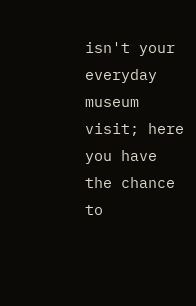isn't your everyday museum visit; here you have the chance to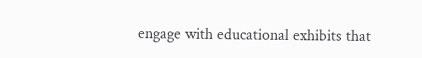engage with educational exhibits that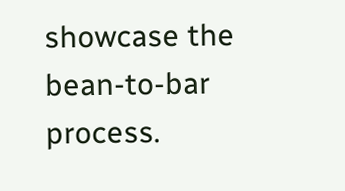showcase the bean-to-bar process.